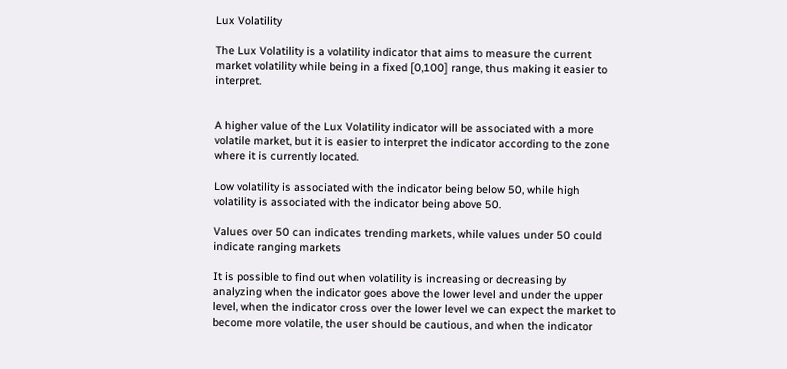Lux Volatility

The Lux Volatility is a volatility indicator that aims to measure the current market volatility while being in a fixed [0,100] range, thus making it easier to interpret.


A higher value of the Lux Volatility indicator will be associated with a more volatile market, but it is easier to interpret the indicator according to the zone where it is currently located.

Low volatility is associated with the indicator being below 50, while high volatility is associated with the indicator being above 50.

Values over 50 can indicates trending markets, while values under 50 could indicate ranging markets

It is possible to find out when volatility is increasing or decreasing by analyzing when the indicator goes above the lower level and under the upper level, when the indicator cross over the lower level we can expect the market to become more volatile, the user should be cautious, and when the indicator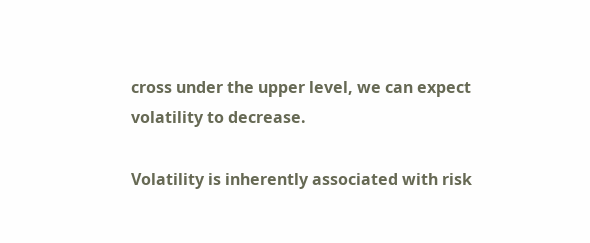cross under the upper level, we can expect volatility to decrease.

Volatility is inherently associated with risk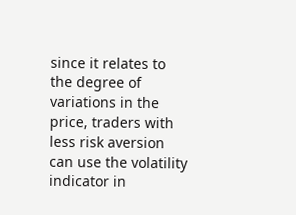since it relates to the degree of variations in the price, traders with less risk aversion can use the volatility indicator in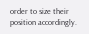order to size their position accordingly.